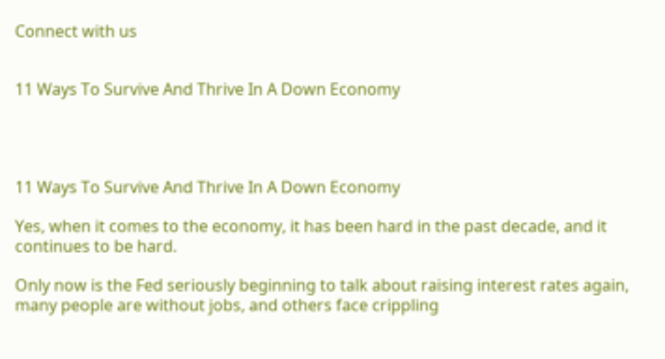Connect with us


11 Ways To Survive And Thrive In A Down Economy




11 Ways To Survive And Thrive In A Down Economy

Yes, when it comes to the economy, it has been hard in the past decade, and it continues to be hard.

Only now is the Fed seriously beginning to talk about raising interest rates again, many people are without jobs, and others face crippling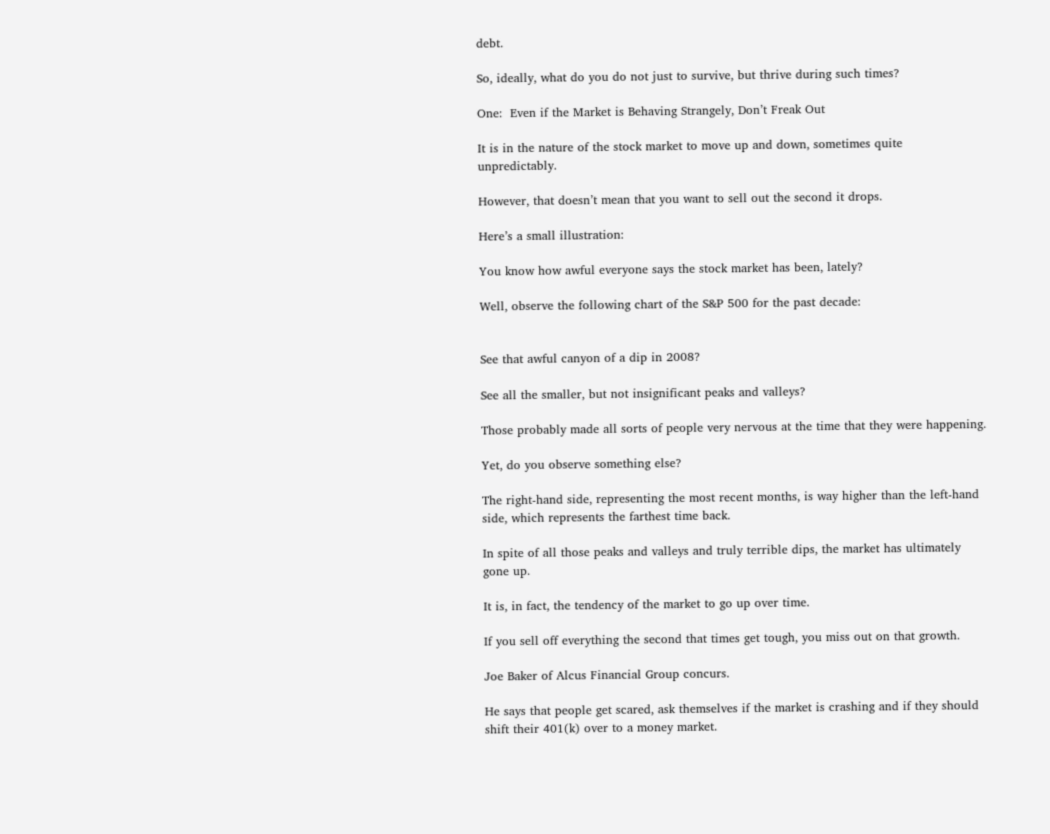debt.

So, ideally, what do you do not just to survive, but thrive during such times?

One:  Even if the Market is Behaving Strangely, Don’t Freak Out

It is in the nature of the stock market to move up and down, sometimes quite unpredictably.

However, that doesn’t mean that you want to sell out the second it drops.

Here’s a small illustration:

You know how awful everyone says the stock market has been, lately?

Well, observe the following chart of the S&P 500 for the past decade:


See that awful canyon of a dip in 2008?

See all the smaller, but not insignificant peaks and valleys?

Those probably made all sorts of people very nervous at the time that they were happening.

Yet, do you observe something else?

The right-hand side, representing the most recent months, is way higher than the left-hand side, which represents the farthest time back.

In spite of all those peaks and valleys and truly terrible dips, the market has ultimately gone up.

It is, in fact, the tendency of the market to go up over time.

If you sell off everything the second that times get tough, you miss out on that growth.

Joe Baker of Alcus Financial Group concurs.

He says that people get scared, ask themselves if the market is crashing and if they should shift their 401(k) over to a money market.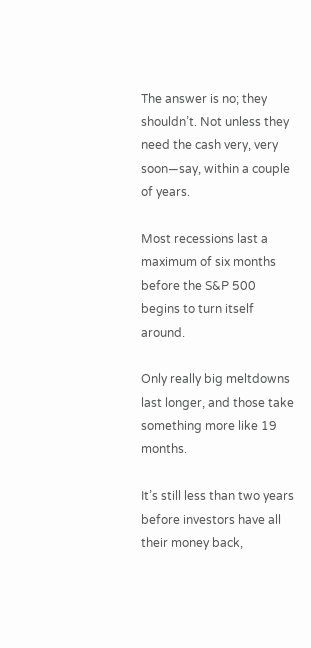The answer is no; they shouldn’t. Not unless they need the cash very, very soon—say, within a couple of years.

Most recessions last a maximum of six months before the S&P 500 begins to turn itself around.

Only really big meltdowns last longer, and those take something more like 19 months.

It’s still less than two years before investors have all their money back,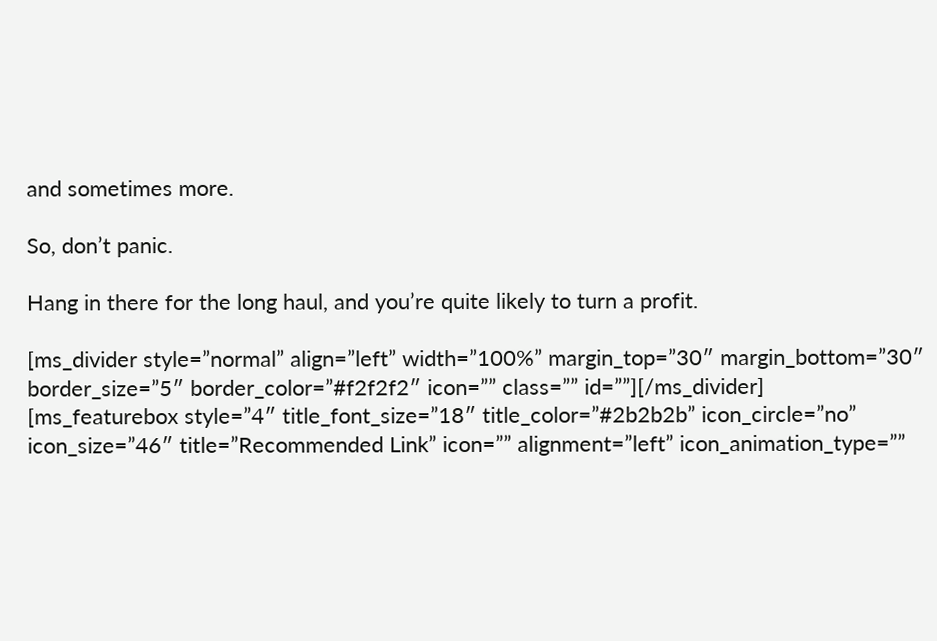and sometimes more.

So, don’t panic.

Hang in there for the long haul, and you’re quite likely to turn a profit.

[ms_divider style=”normal” align=”left” width=”100%” margin_top=”30″ margin_bottom=”30″ border_size=”5″ border_color=”#f2f2f2″ icon=”” class=”” id=””][/ms_divider]
[ms_featurebox style=”4″ title_font_size=”18″ title_color=”#2b2b2b” icon_circle=”no” icon_size=”46″ title=”Recommended Link” icon=”” alignment=”left” icon_animation_type=””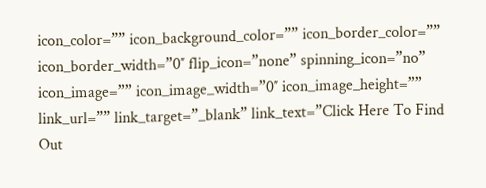icon_color=”” icon_background_color=”” icon_border_color=”” icon_border_width=”0″ flip_icon=”none” spinning_icon=”no” icon_image=”” icon_image_width=”0″ icon_image_height=”” link_url=”” link_target=”_blank” link_text=”Click Here To Find Out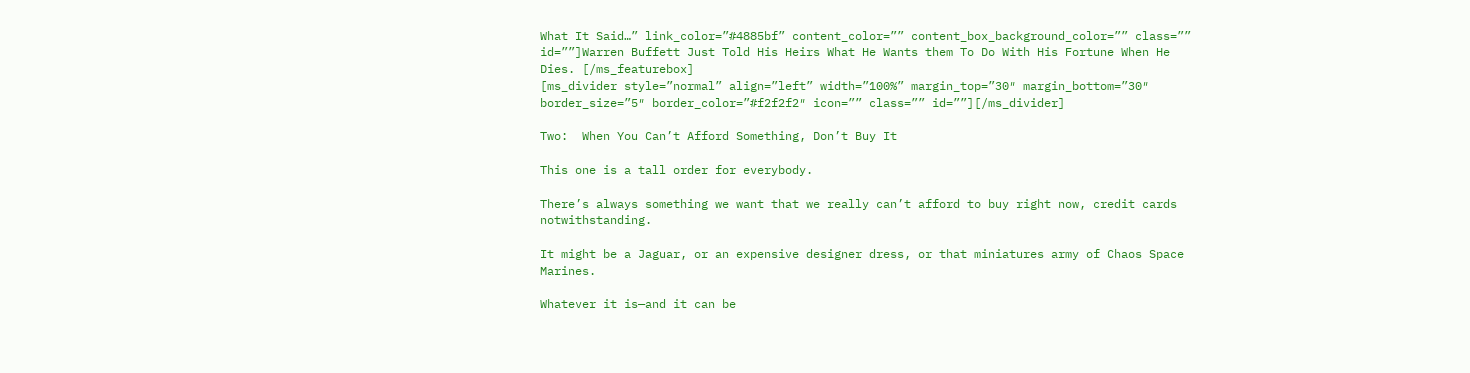What It Said…” link_color=”#4885bf” content_color=”” content_box_background_color=”” class=”” id=””]Warren Buffett Just Told His Heirs What He Wants them To Do With His Fortune When He Dies. [/ms_featurebox]
[ms_divider style=”normal” align=”left” width=”100%” margin_top=”30″ margin_bottom=”30″ border_size=”5″ border_color=”#f2f2f2″ icon=”” class=”” id=””][/ms_divider]

Two:  When You Can’t Afford Something, Don’t Buy It

This one is a tall order for everybody.

There’s always something we want that we really can’t afford to buy right now, credit cards notwithstanding.

It might be a Jaguar, or an expensive designer dress, or that miniatures army of Chaos Space Marines.

Whatever it is—and it can be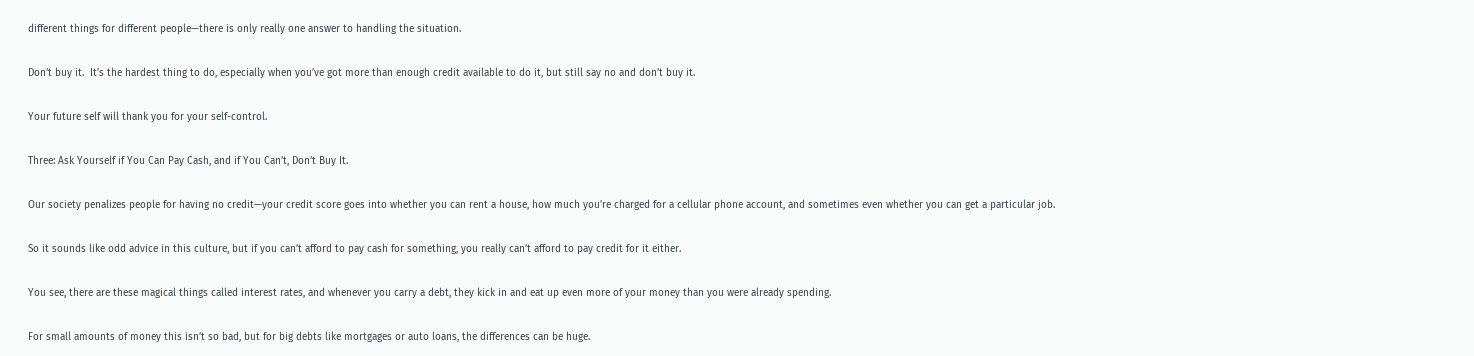different things for different people—there is only really one answer to handling the situation.

Don’t buy it.  It’s the hardest thing to do, especially when you’ve got more than enough credit available to do it, but still say no and don’t buy it.

Your future self will thank you for your self-control.

Three: Ask Yourself if You Can Pay Cash, and if You Can’t, Don’t Buy It.

Our society penalizes people for having no credit—your credit score goes into whether you can rent a house, how much you’re charged for a cellular phone account, and sometimes even whether you can get a particular job.

So it sounds like odd advice in this culture, but if you can’t afford to pay cash for something, you really can’t afford to pay credit for it either.

You see, there are these magical things called interest rates, and whenever you carry a debt, they kick in and eat up even more of your money than you were already spending.

For small amounts of money this isn’t so bad, but for big debts like mortgages or auto loans, the differences can be huge.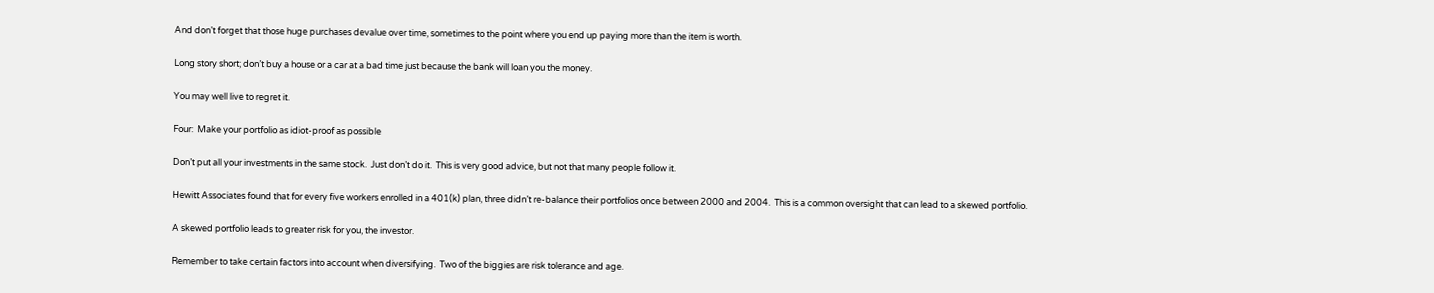And don’t forget that those huge purchases devalue over time, sometimes to the point where you end up paying more than the item is worth.

Long story short; don’t buy a house or a car at a bad time just because the bank will loan you the money.

You may well live to regret it.

Four:  Make your portfolio as idiot-proof as possible

Don’t put all your investments in the same stock.  Just don’t do it.  This is very good advice, but not that many people follow it.

Hewitt Associates found that for every five workers enrolled in a 401(k) plan, three didn’t re-balance their portfolios once between 2000 and 2004.  This is a common oversight that can lead to a skewed portfolio.

A skewed portfolio leads to greater risk for you, the investor.

Remember to take certain factors into account when diversifying.  Two of the biggies are risk tolerance and age.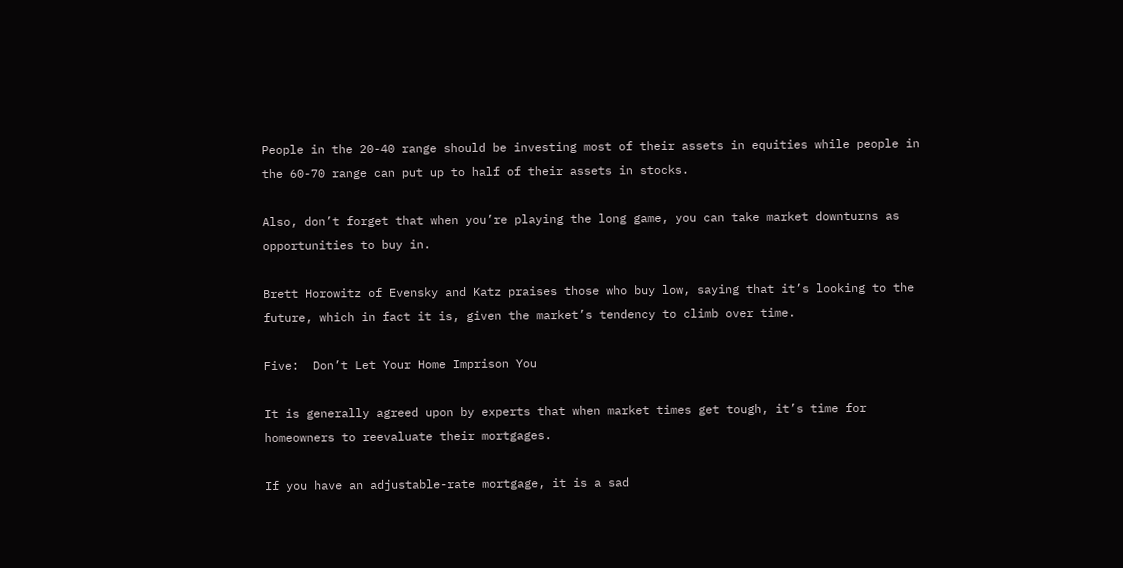People in the 20-40 range should be investing most of their assets in equities while people in the 60-70 range can put up to half of their assets in stocks.

Also, don’t forget that when you’re playing the long game, you can take market downturns as opportunities to buy in.

Brett Horowitz of Evensky and Katz praises those who buy low, saying that it’s looking to the future, which in fact it is, given the market’s tendency to climb over time.

Five:  Don’t Let Your Home Imprison You

It is generally agreed upon by experts that when market times get tough, it’s time for homeowners to reevaluate their mortgages.

If you have an adjustable-rate mortgage, it is a sad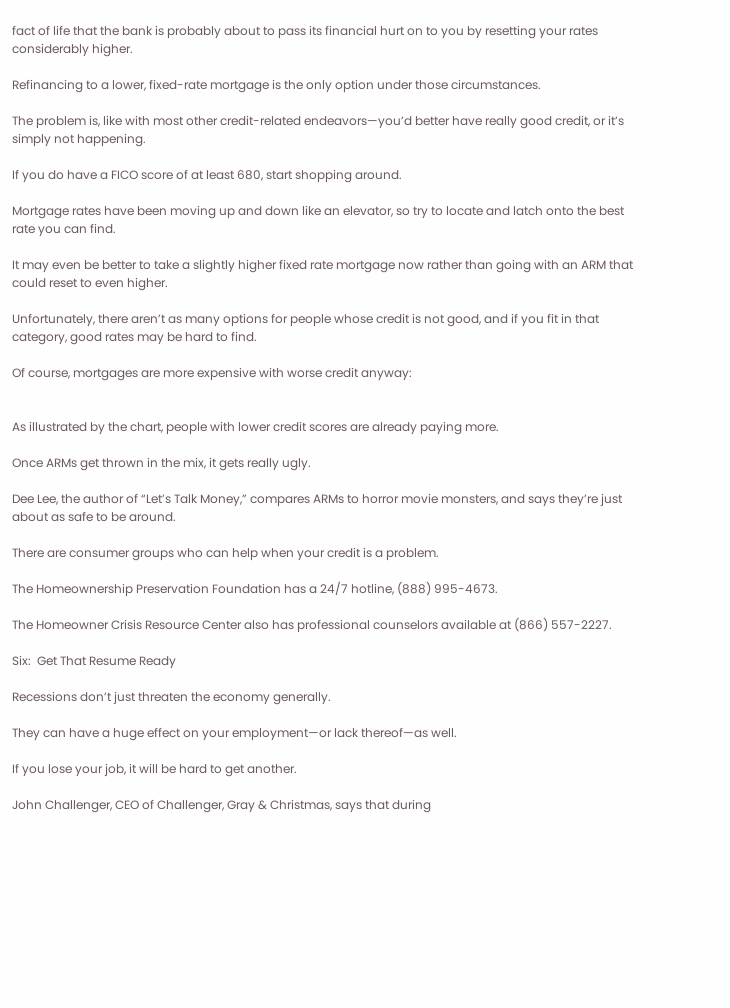fact of life that the bank is probably about to pass its financial hurt on to you by resetting your rates considerably higher.

Refinancing to a lower, fixed-rate mortgage is the only option under those circumstances.

The problem is, like with most other credit-related endeavors—you’d better have really good credit, or it’s simply not happening.

If you do have a FICO score of at least 680, start shopping around.

Mortgage rates have been moving up and down like an elevator, so try to locate and latch onto the best rate you can find.

It may even be better to take a slightly higher fixed rate mortgage now rather than going with an ARM that could reset to even higher.

Unfortunately, there aren’t as many options for people whose credit is not good, and if you fit in that category, good rates may be hard to find.

Of course, mortgages are more expensive with worse credit anyway:


As illustrated by the chart, people with lower credit scores are already paying more.

Once ARMs get thrown in the mix, it gets really ugly.

Dee Lee, the author of “Let’s Talk Money,” compares ARMs to horror movie monsters, and says they’re just about as safe to be around.

There are consumer groups who can help when your credit is a problem.

The Homeownership Preservation Foundation has a 24/7 hotline, (888) 995-4673.

The Homeowner Crisis Resource Center also has professional counselors available at (866) 557-2227.

Six:  Get That Resume Ready

Recessions don’t just threaten the economy generally.

They can have a huge effect on your employment—or lack thereof—as well.

If you lose your job, it will be hard to get another.

John Challenger, CEO of Challenger, Gray & Christmas, says that during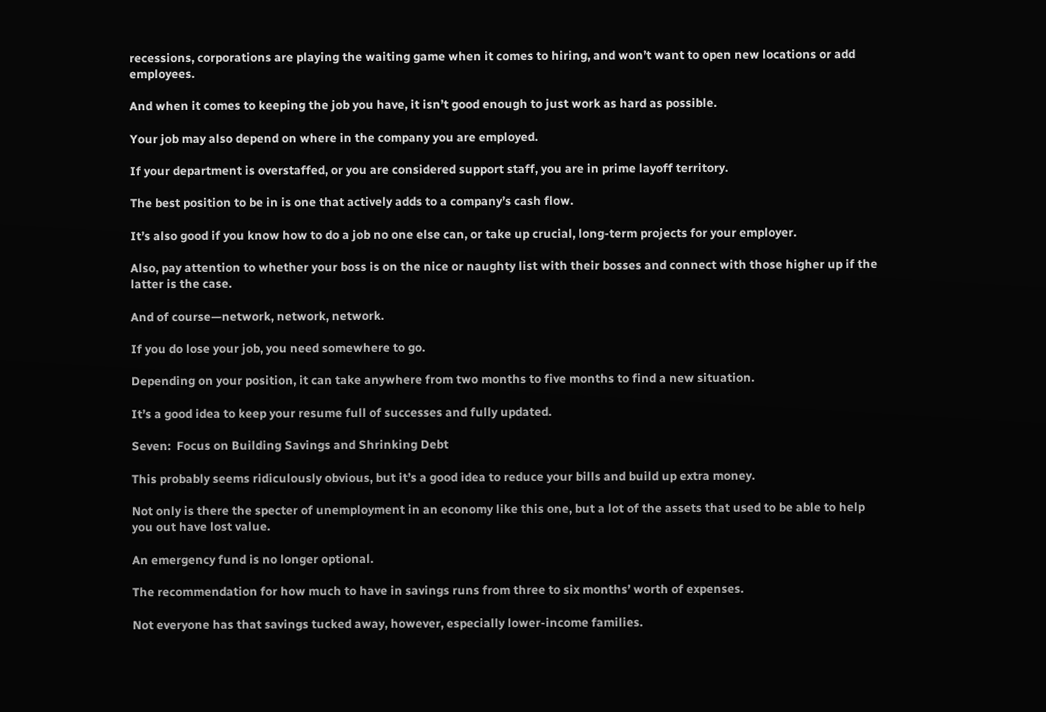recessions, corporations are playing the waiting game when it comes to hiring, and won’t want to open new locations or add employees.

And when it comes to keeping the job you have, it isn’t good enough to just work as hard as possible.

Your job may also depend on where in the company you are employed.

If your department is overstaffed, or you are considered support staff, you are in prime layoff territory.

The best position to be in is one that actively adds to a company’s cash flow.

It’s also good if you know how to do a job no one else can, or take up crucial, long-term projects for your employer.

Also, pay attention to whether your boss is on the nice or naughty list with their bosses and connect with those higher up if the latter is the case.

And of course—network, network, network.

If you do lose your job, you need somewhere to go.

Depending on your position, it can take anywhere from two months to five months to find a new situation.

It’s a good idea to keep your resume full of successes and fully updated.

Seven:  Focus on Building Savings and Shrinking Debt

This probably seems ridiculously obvious, but it’s a good idea to reduce your bills and build up extra money.

Not only is there the specter of unemployment in an economy like this one, but a lot of the assets that used to be able to help you out have lost value.

An emergency fund is no longer optional.

The recommendation for how much to have in savings runs from three to six months’ worth of expenses.

Not everyone has that savings tucked away, however, especially lower-income families.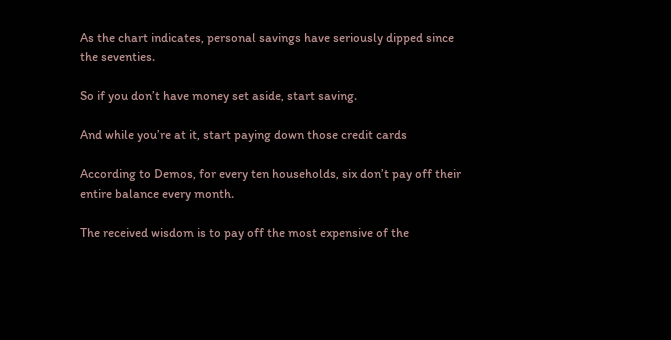As the chart indicates, personal savings have seriously dipped since the seventies.

So if you don’t have money set aside, start saving.

And while you’re at it, start paying down those credit cards

According to Demos, for every ten households, six don’t pay off their entire balance every month.

The received wisdom is to pay off the most expensive of the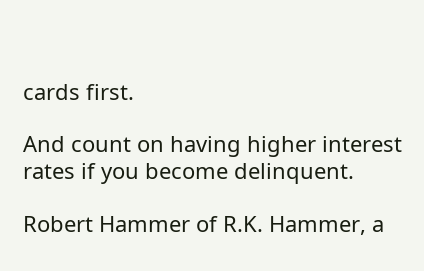cards first.

And count on having higher interest rates if you become delinquent.

Robert Hammer of R.K. Hammer, a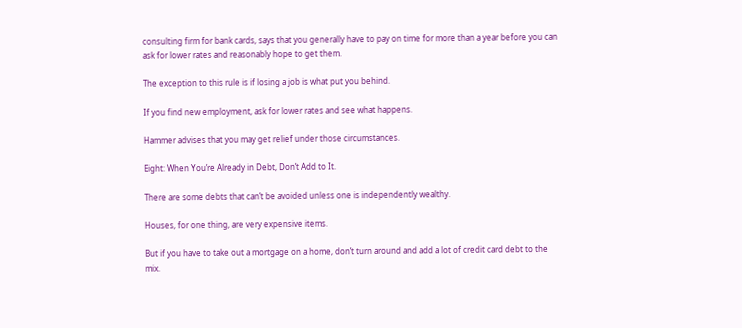consulting firm for bank cards, says that you generally have to pay on time for more than a year before you can ask for lower rates and reasonably hope to get them.

The exception to this rule is if losing a job is what put you behind.

If you find new employment, ask for lower rates and see what happens.

Hammer advises that you may get relief under those circumstances.

Eight: When You’re Already in Debt, Don’t Add to It.

There are some debts that can’t be avoided unless one is independently wealthy.

Houses, for one thing, are very expensive items.

But if you have to take out a mortgage on a home, don’t turn around and add a lot of credit card debt to the mix.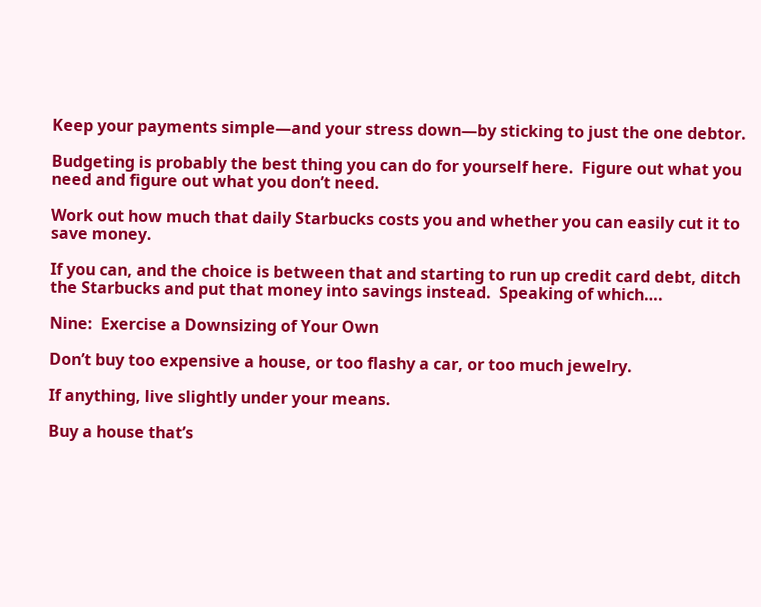Keep your payments simple—and your stress down—by sticking to just the one debtor.

Budgeting is probably the best thing you can do for yourself here.  Figure out what you need and figure out what you don’t need.

Work out how much that daily Starbucks costs you and whether you can easily cut it to save money.

If you can, and the choice is between that and starting to run up credit card debt, ditch the Starbucks and put that money into savings instead.  Speaking of which….

Nine:  Exercise a Downsizing of Your Own

Don’t buy too expensive a house, or too flashy a car, or too much jewelry.

If anything, live slightly under your means.

Buy a house that’s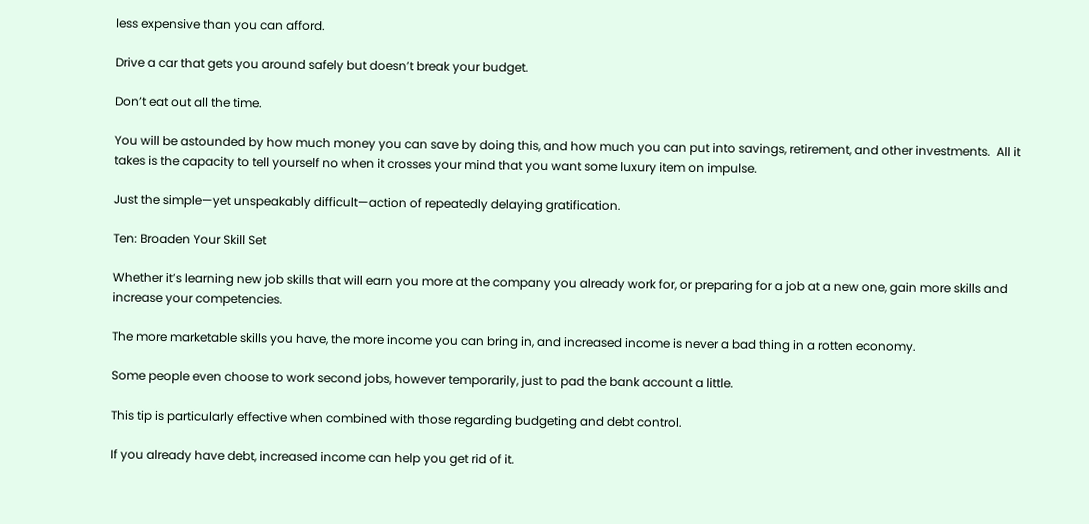less expensive than you can afford.

Drive a car that gets you around safely but doesn’t break your budget.

Don’t eat out all the time.

You will be astounded by how much money you can save by doing this, and how much you can put into savings, retirement, and other investments.  All it takes is the capacity to tell yourself no when it crosses your mind that you want some luxury item on impulse.

Just the simple—yet unspeakably difficult—action of repeatedly delaying gratification.

Ten: Broaden Your Skill Set

Whether it’s learning new job skills that will earn you more at the company you already work for, or preparing for a job at a new one, gain more skills and increase your competencies.

The more marketable skills you have, the more income you can bring in, and increased income is never a bad thing in a rotten economy.

Some people even choose to work second jobs, however temporarily, just to pad the bank account a little.

This tip is particularly effective when combined with those regarding budgeting and debt control.

If you already have debt, increased income can help you get rid of it.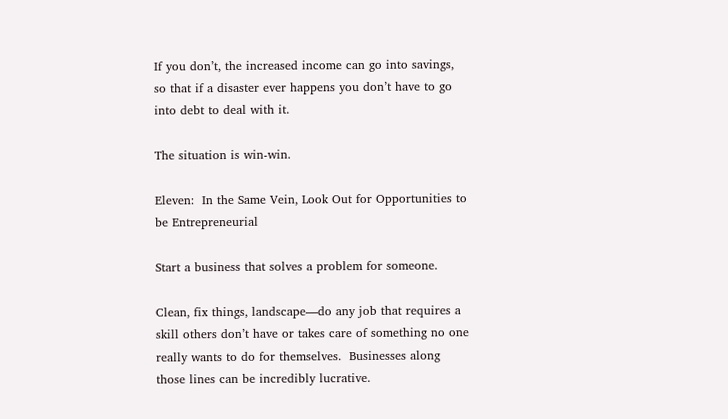If you don’t, the increased income can go into savings, so that if a disaster ever happens you don’t have to go into debt to deal with it.

The situation is win-win.

Eleven:  In the Same Vein, Look Out for Opportunities to be Entrepreneurial

Start a business that solves a problem for someone.

Clean, fix things, landscape—do any job that requires a skill others don’t have or takes care of something no one really wants to do for themselves.  Businesses along those lines can be incredibly lucrative.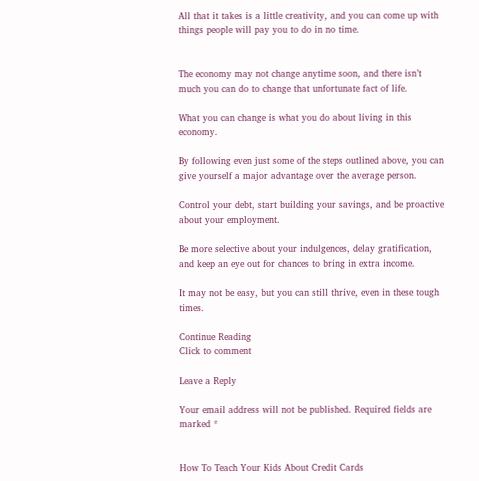All that it takes is a little creativity, and you can come up with things people will pay you to do in no time.


The economy may not change anytime soon, and there isn’t much you can do to change that unfortunate fact of life.

What you can change is what you do about living in this economy.

By following even just some of the steps outlined above, you can give yourself a major advantage over the average person.

Control your debt, start building your savings, and be proactive about your employment.

Be more selective about your indulgences, delay gratification, and keep an eye out for chances to bring in extra income.

It may not be easy, but you can still thrive, even in these tough times.

Continue Reading
Click to comment

Leave a Reply

Your email address will not be published. Required fields are marked *


How To Teach Your Kids About Credit Cards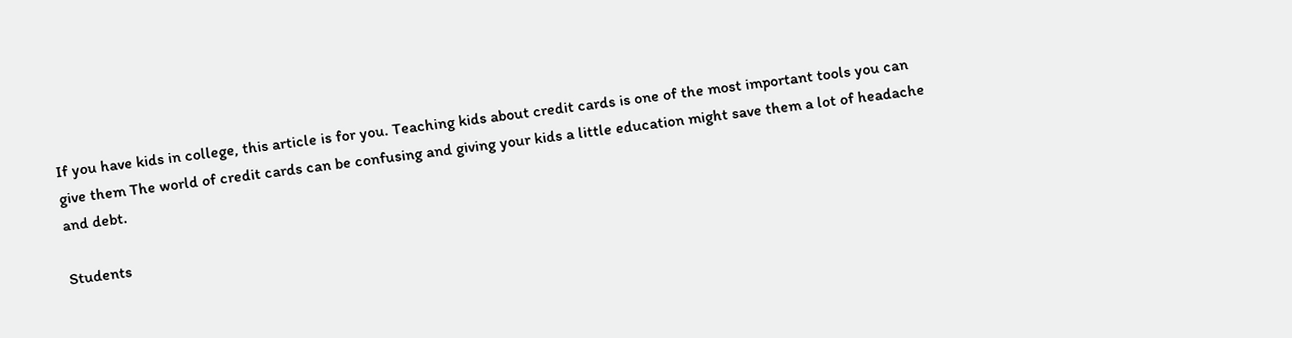If you have kids in college, this article is for you. Teaching kids about credit cards is one of the most important tools you can give them The world of credit cards can be confusing and giving your kids a little education might save them a lot of headache and debt.

Students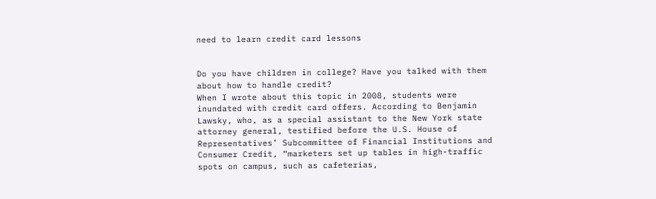need to learn credit card lessons


Do you have children in college? Have you talked with them about how to handle credit?
When I wrote about this topic in 2008, students were inundated with credit card offers. According to Benjamin Lawsky, who, as a special assistant to the New York state attorney general, testified before the U.S. House of Representatives’ Subcommittee of Financial Institutions and Consumer Credit, “marketers set up tables in high-traffic spots on campus, such as cafeterias,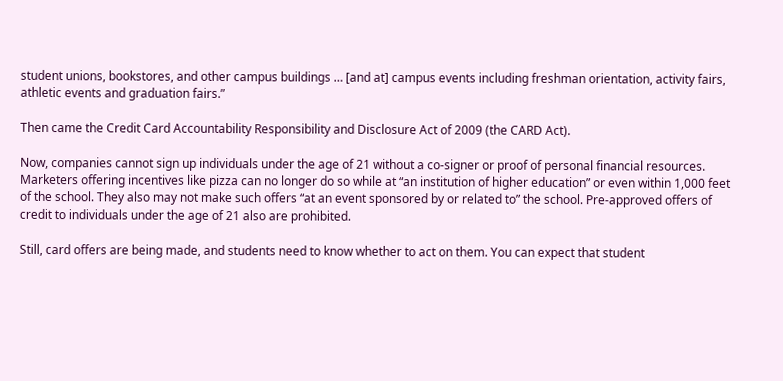student unions, bookstores, and other campus buildings … [and at] campus events including freshman orientation, activity fairs, athletic events and graduation fairs.”

Then came the Credit Card Accountability Responsibility and Disclosure Act of 2009 (the CARD Act).

Now, companies cannot sign up individuals under the age of 21 without a co-signer or proof of personal financial resources. Marketers offering incentives like pizza can no longer do so while at “an institution of higher education” or even within 1,000 feet of the school. They also may not make such offers “at an event sponsored by or related to” the school. Pre-approved offers of credit to individuals under the age of 21 also are prohibited.

Still, card offers are being made, and students need to know whether to act on them. You can expect that student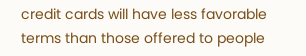credit cards will have less favorable terms than those offered to people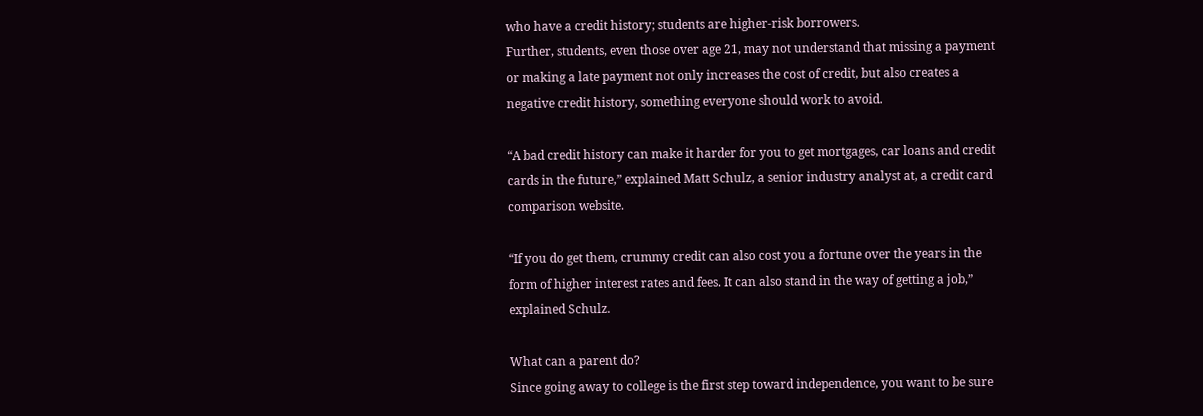who have a credit history; students are higher-risk borrowers.
Further, students, even those over age 21, may not understand that missing a payment or making a late payment not only increases the cost of credit, but also creates a negative credit history, something everyone should work to avoid.

“A bad credit history can make it harder for you to get mortgages, car loans and credit cards in the future,” explained Matt Schulz, a senior industry analyst at, a credit card comparison website.

“If you do get them, crummy credit can also cost you a fortune over the years in the form of higher interest rates and fees. It can also stand in the way of getting a job,” explained Schulz.

What can a parent do?
Since going away to college is the first step toward independence, you want to be sure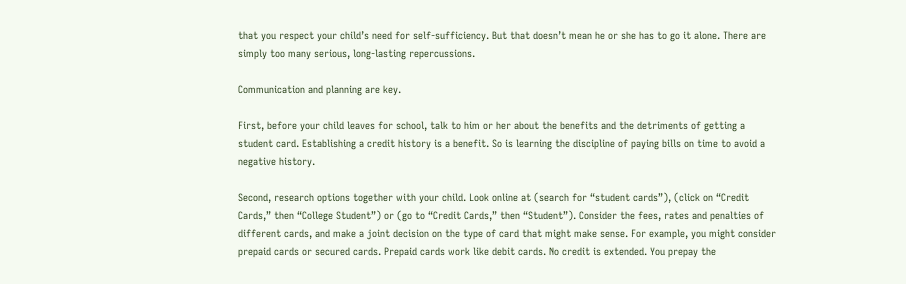that you respect your child’s need for self-sufficiency. But that doesn’t mean he or she has to go it alone. There are simply too many serious, long-lasting repercussions.

Communication and planning are key.

First, before your child leaves for school, talk to him or her about the benefits and the detriments of getting a student card. Establishing a credit history is a benefit. So is learning the discipline of paying bills on time to avoid a negative history.

Second, research options together with your child. Look online at (search for “student cards”), (click on “Credit Cards,” then “College Student”) or (go to “Credit Cards,” then “Student”). Consider the fees, rates and penalties of different cards, and make a joint decision on the type of card that might make sense. For example, you might consider prepaid cards or secured cards. Prepaid cards work like debit cards. No credit is extended. You prepay the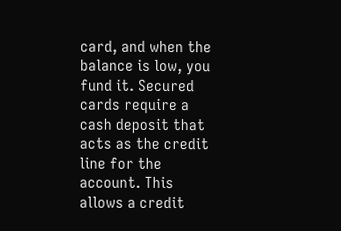card, and when the balance is low, you fund it. Secured cards require a cash deposit that acts as the credit line for the account. This allows a credit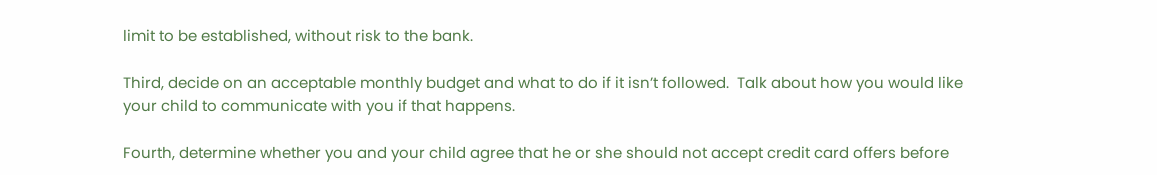limit to be established, without risk to the bank.

Third, decide on an acceptable monthly budget and what to do if it isn’t followed.  Talk about how you would like your child to communicate with you if that happens.

Fourth, determine whether you and your child agree that he or she should not accept credit card offers before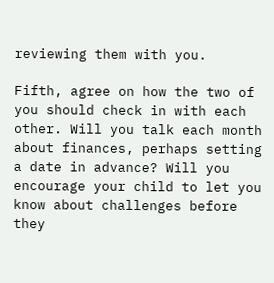reviewing them with you.

Fifth, agree on how the two of you should check in with each other. Will you talk each month about finances, perhaps setting a date in advance? Will you encourage your child to let you know about challenges before they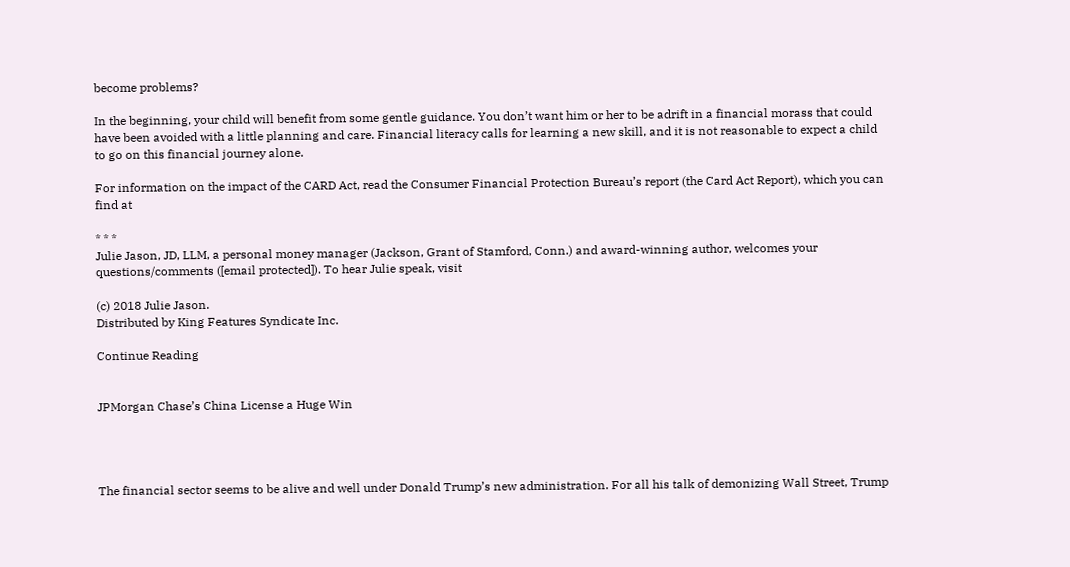become problems?

In the beginning, your child will benefit from some gentle guidance. You don’t want him or her to be adrift in a financial morass that could have been avoided with a little planning and care. Financial literacy calls for learning a new skill, and it is not reasonable to expect a child to go on this financial journey alone.

For information on the impact of the CARD Act, read the Consumer Financial Protection Bureau’s report (the Card Act Report), which you can find at

* * *
Julie Jason, JD, LLM, a personal money manager (Jackson, Grant of Stamford, Conn.) and award-winning author, welcomes your questions/comments ([email protected]). To hear Julie speak, visit

(c) 2018 Julie Jason.
Distributed by King Features Syndicate Inc.

Continue Reading


JPMorgan Chase’s China License a Huge Win




The financial sector seems to be alive and well under Donald Trump’s new administration. For all his talk of demonizing Wall Street, Trump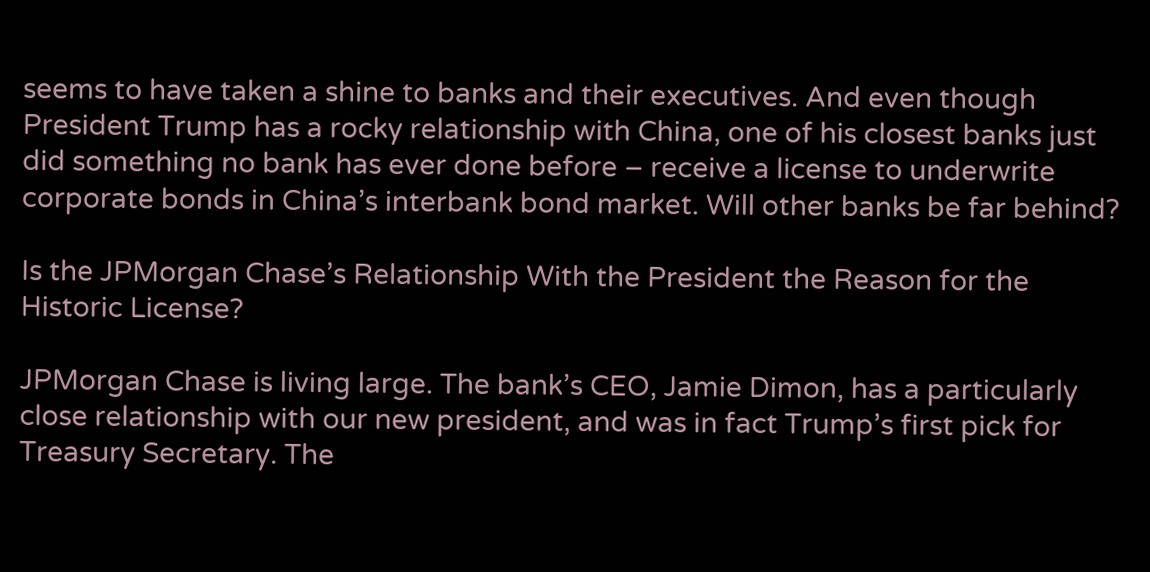seems to have taken a shine to banks and their executives. And even though President Trump has a rocky relationship with China, one of his closest banks just did something no bank has ever done before – receive a license to underwrite corporate bonds in China’s interbank bond market. Will other banks be far behind?

Is the JPMorgan Chase’s Relationship With the President the Reason for the Historic License?

JPMorgan Chase is living large. The bank’s CEO, Jamie Dimon, has a particularly close relationship with our new president, and was in fact Trump’s first pick for Treasury Secretary. The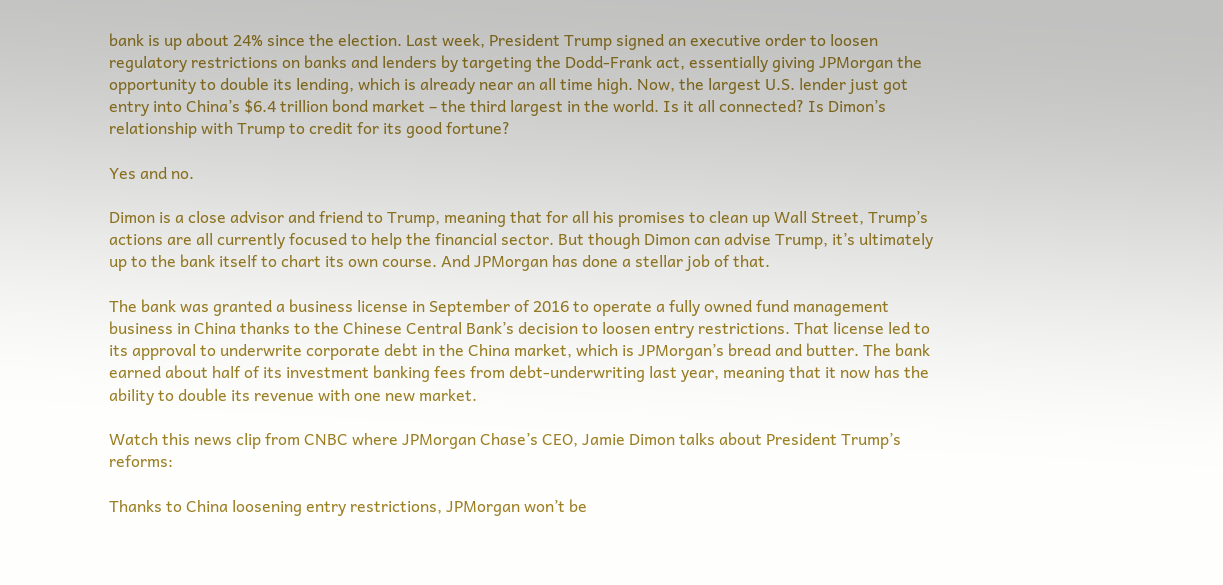bank is up about 24% since the election. Last week, President Trump signed an executive order to loosen regulatory restrictions on banks and lenders by targeting the Dodd-Frank act, essentially giving JPMorgan the opportunity to double its lending, which is already near an all time high. Now, the largest U.S. lender just got entry into China’s $6.4 trillion bond market – the third largest in the world. Is it all connected? Is Dimon’s relationship with Trump to credit for its good fortune?

Yes and no.

Dimon is a close advisor and friend to Trump, meaning that for all his promises to clean up Wall Street, Trump’s actions are all currently focused to help the financial sector. But though Dimon can advise Trump, it’s ultimately up to the bank itself to chart its own course. And JPMorgan has done a stellar job of that.

The bank was granted a business license in September of 2016 to operate a fully owned fund management business in China thanks to the Chinese Central Bank’s decision to loosen entry restrictions. That license led to its approval to underwrite corporate debt in the China market, which is JPMorgan’s bread and butter. The bank earned about half of its investment banking fees from debt-underwriting last year, meaning that it now has the ability to double its revenue with one new market.

Watch this news clip from CNBC where JPMorgan Chase’s CEO, Jamie Dimon talks about President Trump’s reforms:

Thanks to China loosening entry restrictions, JPMorgan won’t be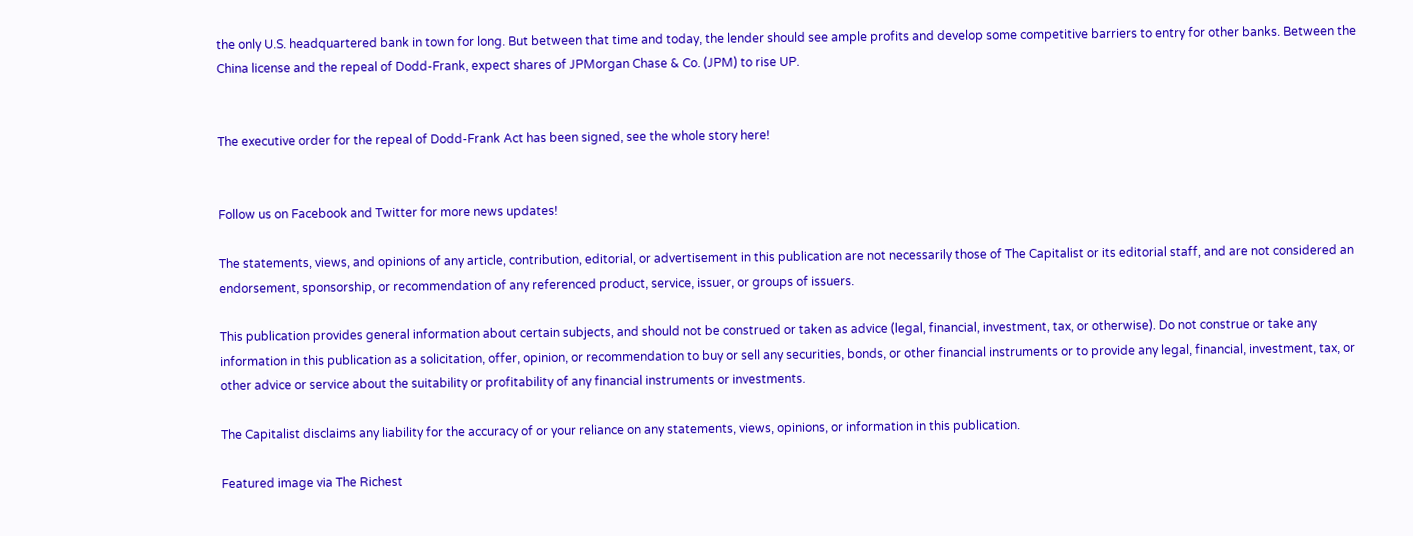the only U.S. headquartered bank in town for long. But between that time and today, the lender should see ample profits and develop some competitive barriers to entry for other banks. Between the China license and the repeal of Dodd-Frank, expect shares of JPMorgan Chase & Co. (JPM) to rise UP.


The executive order for the repeal of Dodd-Frank Act has been signed, see the whole story here!


Follow us on Facebook and Twitter for more news updates!

The statements, views, and opinions of any article, contribution, editorial, or advertisement in this publication are not necessarily those of The Capitalist or its editorial staff, and are not considered an endorsement, sponsorship, or recommendation of any referenced product, service, issuer, or groups of issuers.

This publication provides general information about certain subjects, and should not be construed or taken as advice (legal, financial, investment, tax, or otherwise). Do not construe or take any information in this publication as a solicitation, offer, opinion, or recommendation to buy or sell any securities, bonds, or other financial instruments or to provide any legal, financial, investment, tax, or other advice or service about the suitability or profitability of any financial instruments or investments.

The Capitalist disclaims any liability for the accuracy of or your reliance on any statements, views, opinions, or information in this publication.

Featured image via The Richest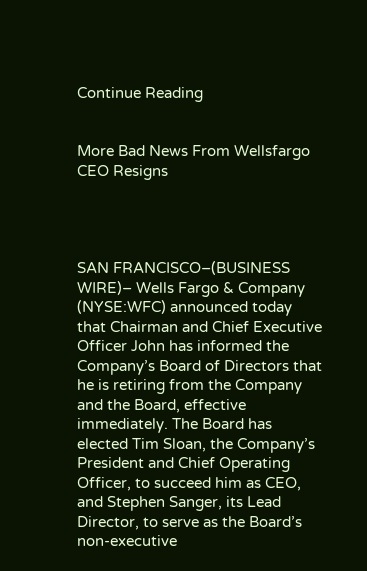Continue Reading


More Bad News From Wellsfargo CEO Resigns




SAN FRANCISCO–(BUSINESS WIRE)– Wells Fargo & Company (NYSE:WFC) announced today that Chairman and Chief Executive Officer John has informed the Company’s Board of Directors that he is retiring from the Company and the Board, effective immediately. The Board has elected Tim Sloan, the Company’s President and Chief Operating Officer, to succeed him as CEO, and Stephen Sanger, its Lead Director, to serve as the Board’s non-executive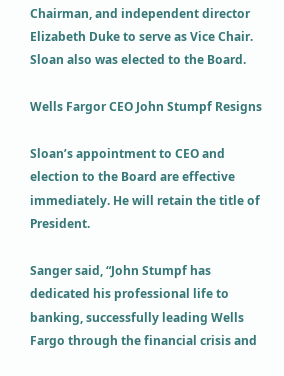Chairman, and independent director Elizabeth Duke to serve as Vice Chair. Sloan also was elected to the Board.

Wells Fargor CEO John Stumpf Resigns

Sloan’s appointment to CEO and election to the Board are effective immediately. He will retain the title of President.

Sanger said, “John Stumpf has dedicated his professional life to banking, successfully leading Wells Fargo through the financial crisis and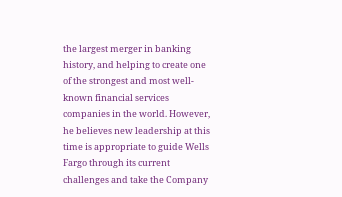the largest merger in banking history, and helping to create one of the strongest and most well-known financial services companies in the world. However, he believes new leadership at this time is appropriate to guide Wells Fargo through its current challenges and take the Company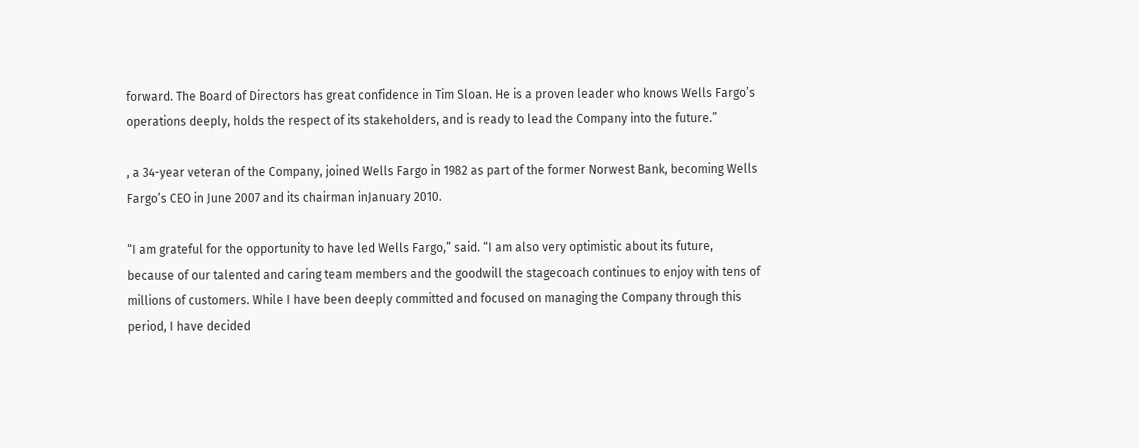forward. The Board of Directors has great confidence in Tim Sloan. He is a proven leader who knows Wells Fargo’s operations deeply, holds the respect of its stakeholders, and is ready to lead the Company into the future.”

, a 34-year veteran of the Company, joined Wells Fargo in 1982 as part of the former Norwest Bank, becoming Wells Fargo’s CEO in June 2007 and its chairman inJanuary 2010.

“I am grateful for the opportunity to have led Wells Fargo,” said. “I am also very optimistic about its future, because of our talented and caring team members and the goodwill the stagecoach continues to enjoy with tens of millions of customers. While I have been deeply committed and focused on managing the Company through this period, I have decided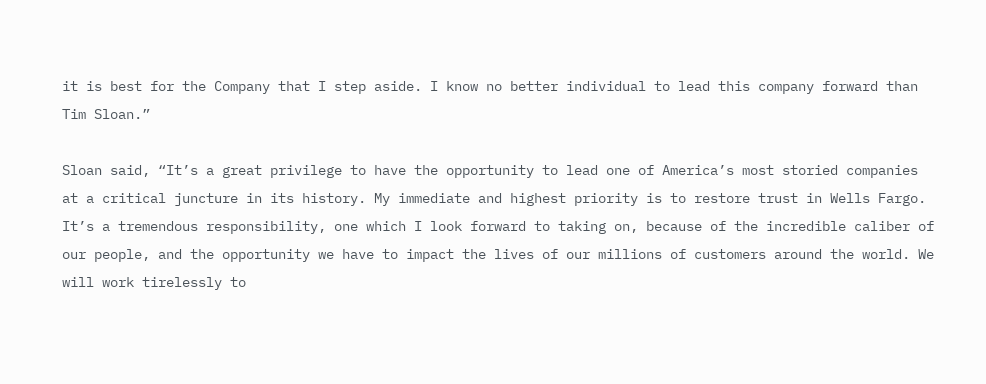it is best for the Company that I step aside. I know no better individual to lead this company forward than Tim Sloan.”

Sloan said, “It’s a great privilege to have the opportunity to lead one of America’s most storied companies at a critical juncture in its history. My immediate and highest priority is to restore trust in Wells Fargo. It’s a tremendous responsibility, one which I look forward to taking on, because of the incredible caliber of our people, and the opportunity we have to impact the lives of our millions of customers around the world. We will work tirelessly to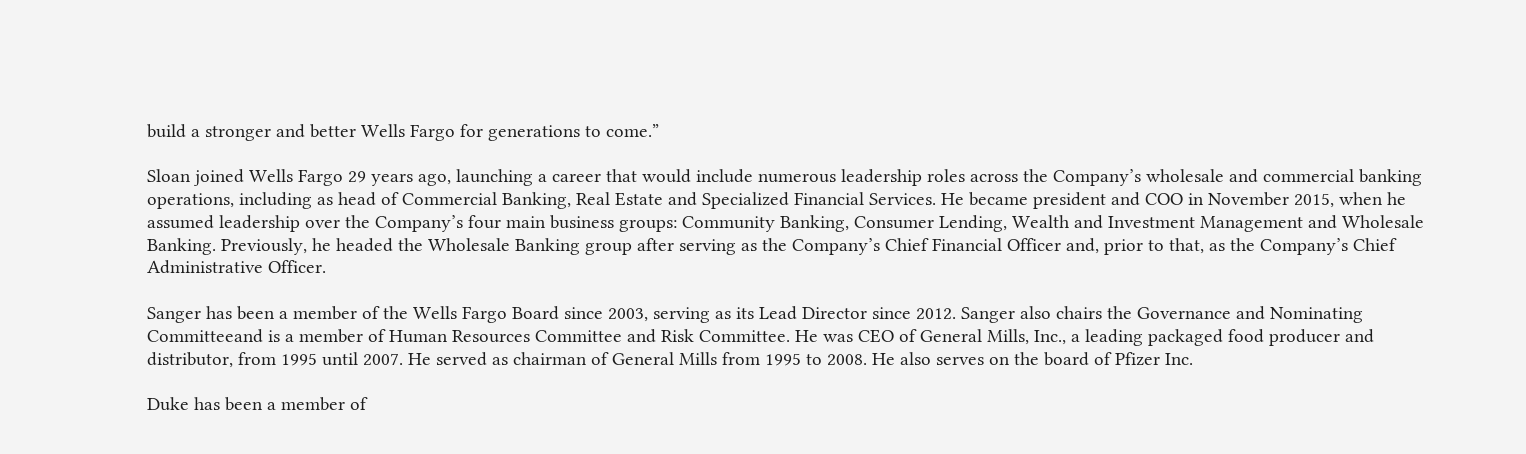build a stronger and better Wells Fargo for generations to come.”

Sloan joined Wells Fargo 29 years ago, launching a career that would include numerous leadership roles across the Company’s wholesale and commercial banking operations, including as head of Commercial Banking, Real Estate and Specialized Financial Services. He became president and COO in November 2015, when he assumed leadership over the Company’s four main business groups: Community Banking, Consumer Lending, Wealth and Investment Management and Wholesale Banking. Previously, he headed the Wholesale Banking group after serving as the Company’s Chief Financial Officer and, prior to that, as the Company’s Chief Administrative Officer.

Sanger has been a member of the Wells Fargo Board since 2003, serving as its Lead Director since 2012. Sanger also chairs the Governance and Nominating Committeeand is a member of Human Resources Committee and Risk Committee. He was CEO of General Mills, Inc., a leading packaged food producer and distributor, from 1995 until 2007. He served as chairman of General Mills from 1995 to 2008. He also serves on the board of Pfizer Inc.

Duke has been a member of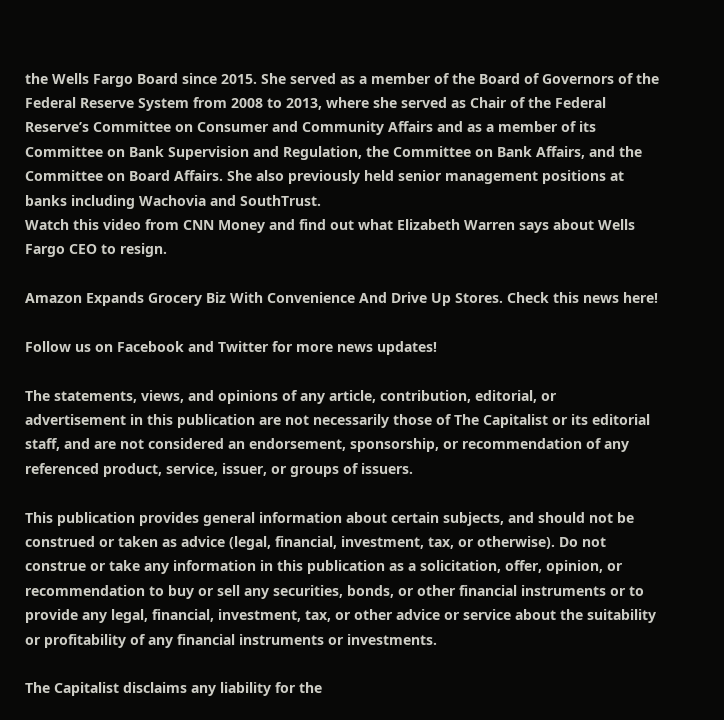the Wells Fargo Board since 2015. She served as a member of the Board of Governors of the Federal Reserve System from 2008 to 2013, where she served as Chair of the Federal Reserve’s Committee on Consumer and Community Affairs and as a member of its Committee on Bank Supervision and Regulation, the Committee on Bank Affairs, and the Committee on Board Affairs. She also previously held senior management positions at banks including Wachovia and SouthTrust.
Watch this video from CNN Money and find out what Elizabeth Warren says about Wells Fargo CEO to resign.

Amazon Expands Grocery Biz With Convenience And Drive Up Stores. Check this news here!

Follow us on Facebook and Twitter for more news updates!

The statements, views, and opinions of any article, contribution, editorial, or advertisement in this publication are not necessarily those of The Capitalist or its editorial staff, and are not considered an endorsement, sponsorship, or recommendation of any referenced product, service, issuer, or groups of issuers.

This publication provides general information about certain subjects, and should not be construed or taken as advice (legal, financial, investment, tax, or otherwise). Do not construe or take any information in this publication as a solicitation, offer, opinion, or recommendation to buy or sell any securities, bonds, or other financial instruments or to provide any legal, financial, investment, tax, or other advice or service about the suitability or profitability of any financial instruments or investments.

The Capitalist disclaims any liability for the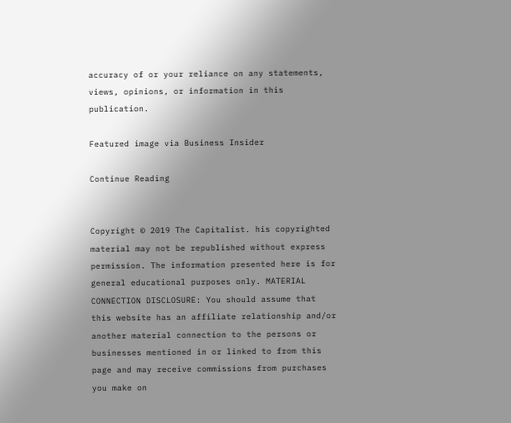accuracy of or your reliance on any statements, views, opinions, or information in this publication.

Featured image via Business Insider

Continue Reading


Copyright © 2019 The Capitalist. his copyrighted material may not be republished without express permission. The information presented here is for general educational purposes only. MATERIAL CONNECTION DISCLOSURE: You should assume that this website has an affiliate relationship and/or another material connection to the persons or businesses mentioned in or linked to from this page and may receive commissions from purchases you make on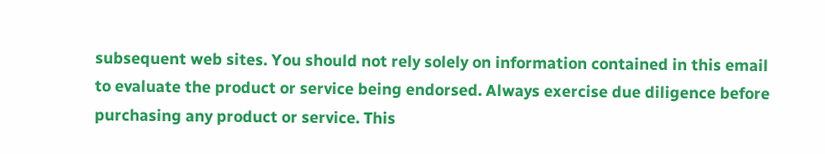subsequent web sites. You should not rely solely on information contained in this email to evaluate the product or service being endorsed. Always exercise due diligence before purchasing any product or service. This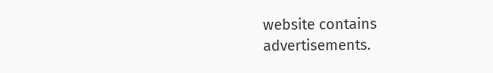website contains advertisements.